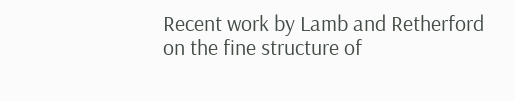Recent work by Lamb and Retherford on the fine structure of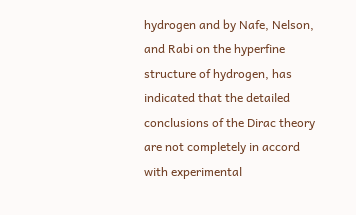hydrogen and by Nafe, Nelson, and Rabi on the hyperfine structure of hydrogen, has indicated that the detailed conclusions of the Dirac theory are not completely in accord with experimental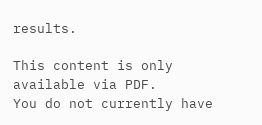results.

This content is only available via PDF.
You do not currently have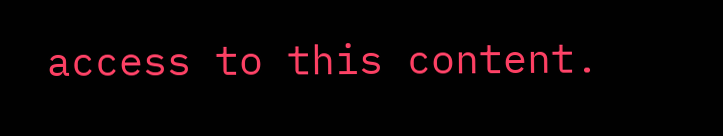access to this content.